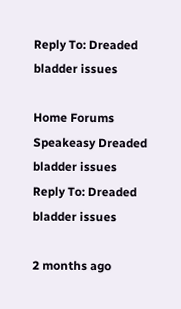Reply To: Dreaded bladder issues

Home Forums Speakeasy Dreaded bladder issues Reply To: Dreaded bladder issues

2 months ago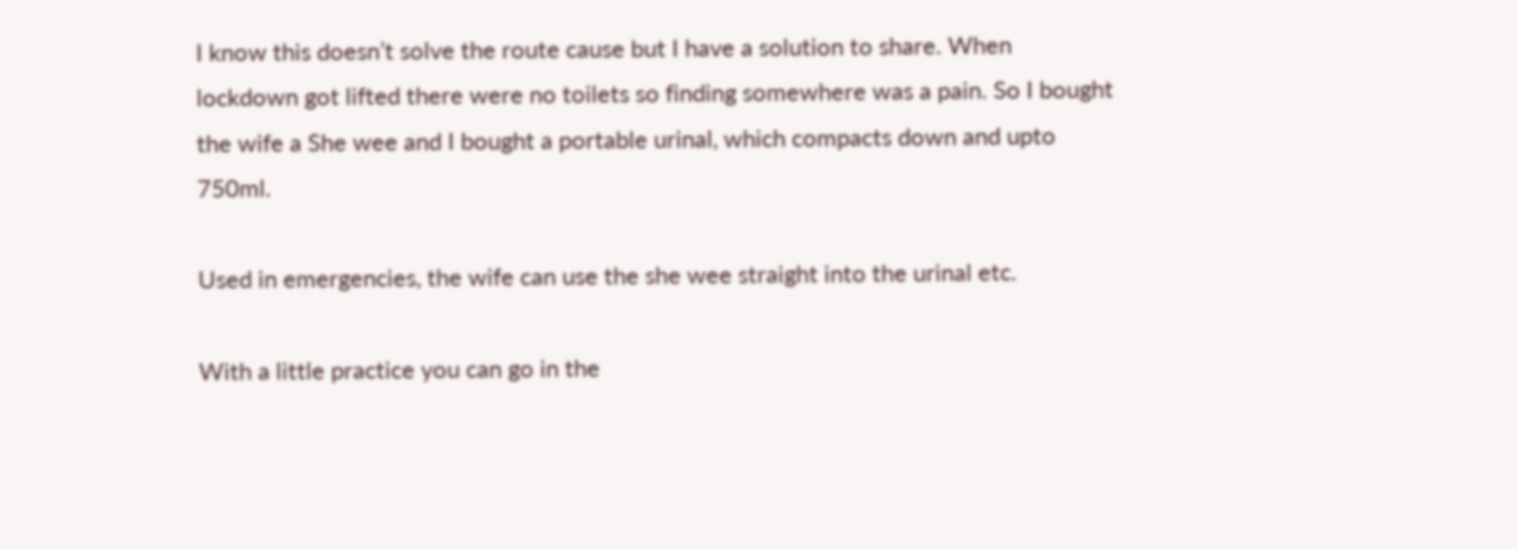I know this doesn’t solve the route cause but I have a solution to share. When lockdown got lifted there were no toilets so finding somewhere was a pain. So I bought the wife a She wee and I bought a portable urinal, which compacts down and upto 750ml.

Used in emergencies, the wife can use the she wee straight into the urinal etc.

With a little practice you can go in the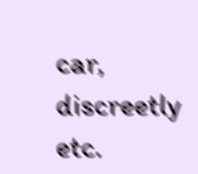car, discreetly etc.